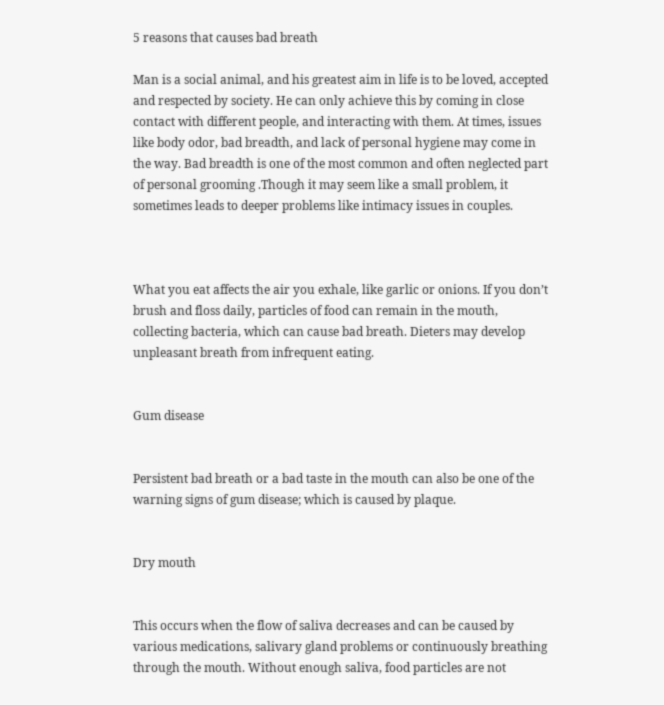5 reasons that causes bad breath

Man is a social animal, and his greatest aim in life is to be loved, accepted and respected by society. He can only achieve this by coming in close contact with different people, and interacting with them. At times, issues like body odor, bad breadth, and lack of personal hygiene may come in the way. Bad breadth is one of the most common and often neglected part of personal grooming .Though it may seem like a small problem, it sometimes leads to deeper problems like intimacy issues in couples.



What you eat affects the air you exhale, like garlic or onions. If you don’t brush and floss daily, particles of food can remain in the mouth, collecting bacteria, which can cause bad breath. Dieters may develop unpleasant breath from infrequent eating.


Gum disease


Persistent bad breath or a bad taste in the mouth can also be one of the warning signs of gum disease; which is caused by plaque.


Dry mouth


This occurs when the flow of saliva decreases and can be caused by various medications, salivary gland problems or continuously breathing through the mouth. Without enough saliva, food particles are not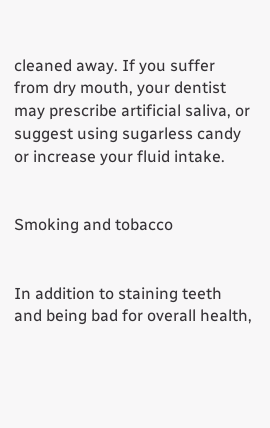cleaned away. If you suffer from dry mouth, your dentist may prescribe artificial saliva, or suggest using sugarless candy or increase your fluid intake.


Smoking and tobacco


In addition to staining teeth and being bad for overall health,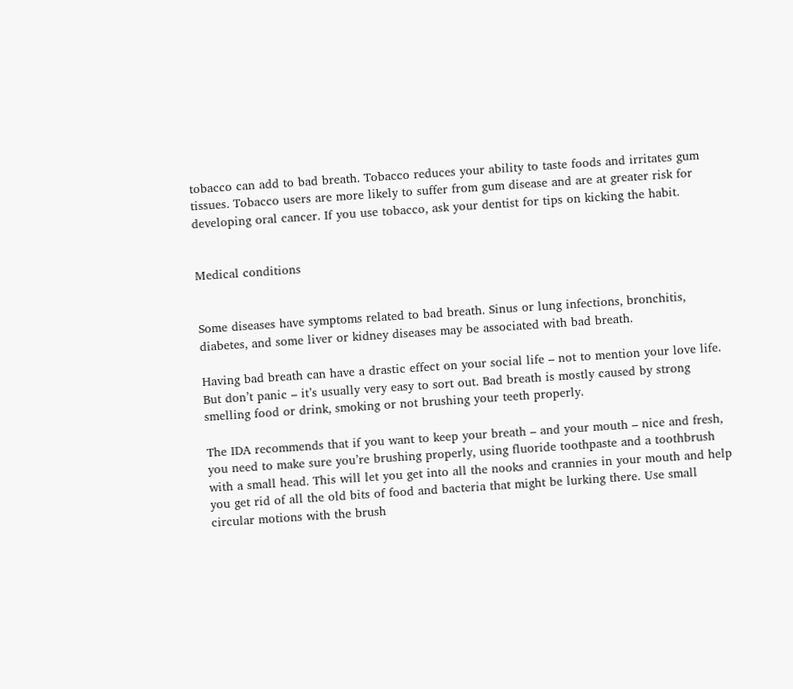tobacco can add to bad breath. Tobacco reduces your ability to taste foods and irritates gum tissues. Tobacco users are more likely to suffer from gum disease and are at greater risk for developing oral cancer. If you use tobacco, ask your dentist for tips on kicking the habit.


Medical conditions


Some diseases have symptoms related to bad breath. Sinus or lung infections, bronchitis, diabetes, and some liver or kidney diseases may be associated with bad breath.

Having bad breath can have a drastic effect on your social life – not to mention your love life. But don’t panic – it’s usually very easy to sort out. Bad breath is mostly caused by strong smelling food or drink, smoking or not brushing your teeth properly.

The IDA recommends that if you want to keep your breath – and your mouth – nice and fresh, you need to make sure you’re brushing properly, using fluoride toothpaste and a toothbrush with a small head. This will let you get into all the nooks and crannies in your mouth and help you get rid of all the old bits of food and bacteria that might be lurking there. Use small circular motions with the brush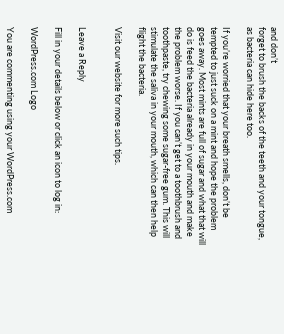and don’t
forget to brush the backs of the teeth and your tongue, as bacteria can hide here too.

If you’re worried that your breath smells, don’t be tempted to just suck on a mint and hope the problem goes away. Most mints are full of sugar and what that will do is feed the bacteria already in your mouth and make the problem worse. If you can’t get to a toothbrush and toothpaste, try chewing some sugar-free gum. This will stimulate the saliva in your mouth, which can then help flight the bacteria.

Visit our website for more such tips.


Leave a Reply

Fill in your details below or click an icon to log in:

WordPress.com Logo

You are commenting using your WordPress.com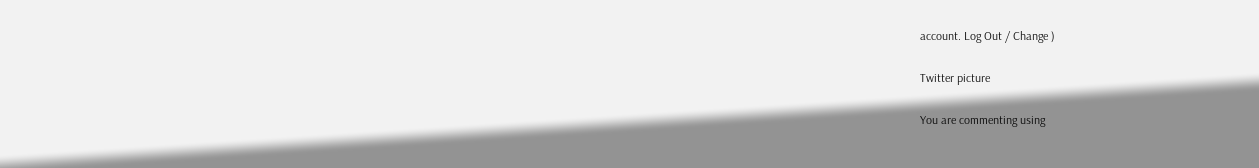account. Log Out / Change )

Twitter picture

You are commenting using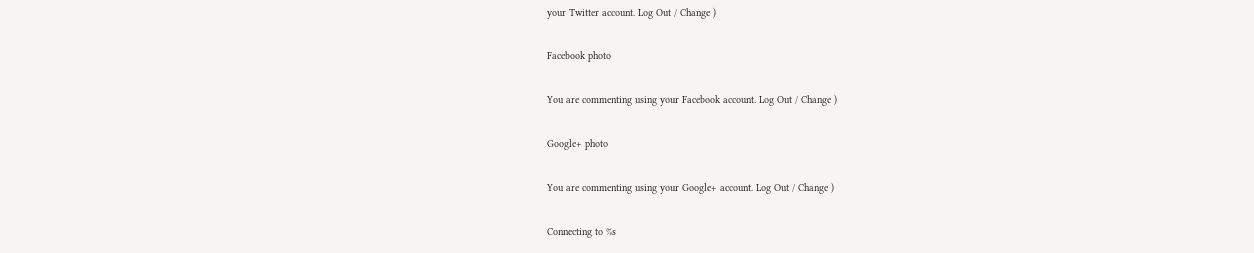your Twitter account. Log Out / Change )

Facebook photo

You are commenting using your Facebook account. Log Out / Change )

Google+ photo

You are commenting using your Google+ account. Log Out / Change )

Connecting to %s